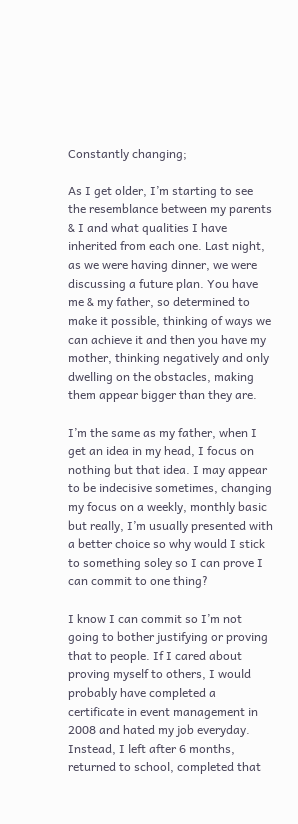Constantly changing;

As I get older, I’m starting to see the resemblance between my parents & I and what qualities I have inherited from each one. Last night, as we were having dinner, we were discussing a future plan. You have me & my father, so determined to make it possible, thinking of ways we can achieve it and then you have my mother, thinking negatively and only dwelling on the obstacles, making them appear bigger than they are.

I’m the same as my father, when I get an idea in my head, I focus on nothing but that idea. I may appear to be indecisive sometimes, changing my focus on a weekly, monthly basic but really, I’m usually presented with a better choice so why would I stick to something soley so I can prove I can commit to one thing?

I know I can commit so I’m not going to bother justifying or proving that to people. If I cared about proving myself to others, I would probably have completed a certificate in event management in 2008 and hated my job everyday. Instead, I left after 6 months, returned to school, completed that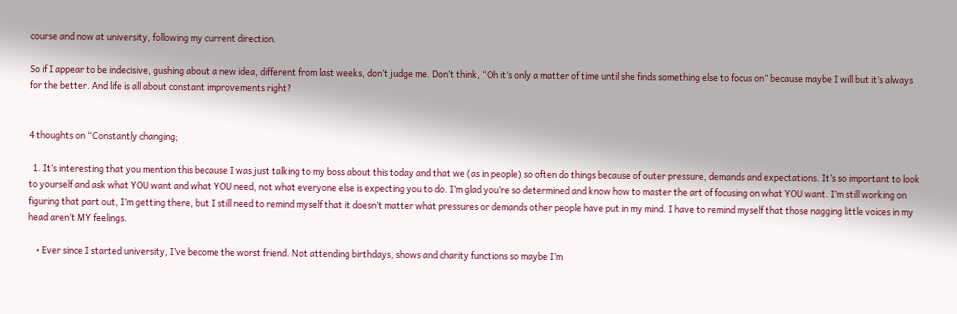course and now at university, following my current direction.

So if I appear to be indecisive, gushing about a new idea, different from last weeks, don’t judge me. Don’t think, “Oh it’s only a matter of time until she finds something else to focus on” because maybe I will but it’s always for the better. And life is all about constant improvements right?


4 thoughts on “Constantly changing;

  1. It’s interesting that you mention this because I was just talking to my boss about this today and that we (as in people) so often do things because of outer pressure, demands and expectations. It’s so important to look to yourself and ask what YOU want and what YOU need, not what everyone else is expecting you to do. I’m glad you’re so determined and know how to master the art of focusing on what YOU want. I’m still working on figuring that part out, I’m getting there, but I still need to remind myself that it doesn’t matter what pressures or demands other people have put in my mind. I have to remind myself that those nagging little voices in my head aren’t MY feelings.

    • Ever since I started university, I’ve become the worst friend. Not attending birthdays, shows and charity functions so maybe I’m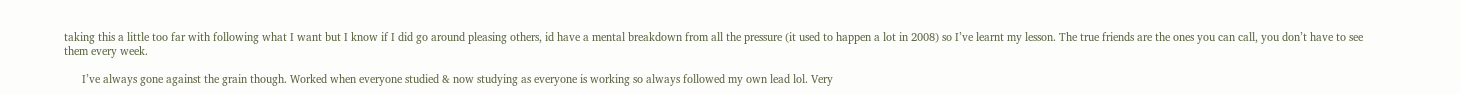taking this a little too far with following what I want but I know if I did go around pleasing others, id have a mental breakdown from all the pressure (it used to happen a lot in 2008) so I’ve learnt my lesson. The true friends are the ones you can call, you don’t have to see them every week.

      I’ve always gone against the grain though. Worked when everyone studied & now studying as everyone is working so always followed my own lead lol. Very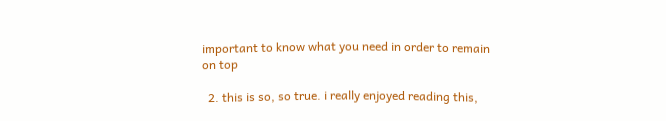important to know what you need in order to remain on top

  2. this is so, so true. i really enjoyed reading this,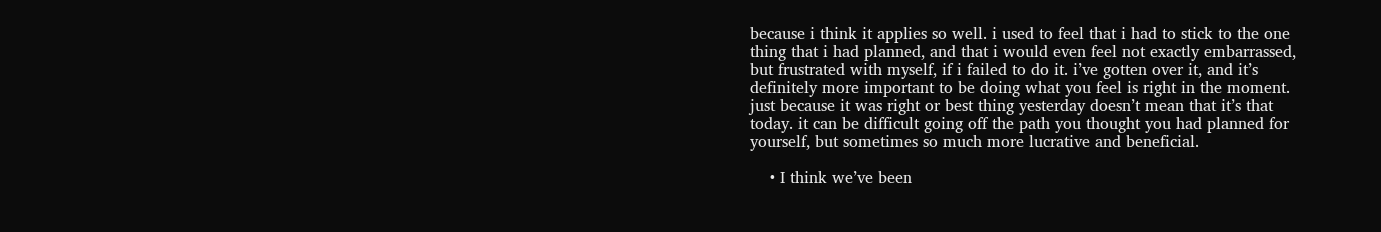because i think it applies so well. i used to feel that i had to stick to the one thing that i had planned, and that i would even feel not exactly embarrassed, but frustrated with myself, if i failed to do it. i’ve gotten over it, and it’s definitely more important to be doing what you feel is right in the moment. just because it was right or best thing yesterday doesn’t mean that it’s that today. it can be difficult going off the path you thought you had planned for yourself, but sometimes so much more lucrative and beneficial.

    • I think we’ve been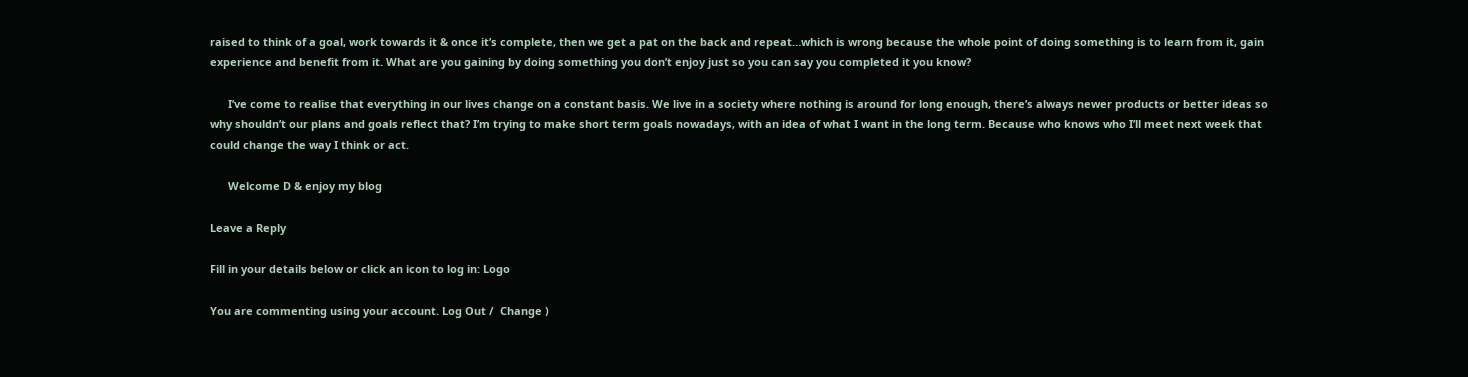raised to think of a goal, work towards it & once it’s complete, then we get a pat on the back and repeat…which is wrong because the whole point of doing something is to learn from it, gain experience and benefit from it. What are you gaining by doing something you don’t enjoy just so you can say you completed it you know?

      I’ve come to realise that everything in our lives change on a constant basis. We live in a society where nothing is around for long enough, there’s always newer products or better ideas so why shouldn’t our plans and goals reflect that? I’m trying to make short term goals nowadays, with an idea of what I want in the long term. Because who knows who I’ll meet next week that could change the way I think or act.

      Welcome D & enjoy my blog

Leave a Reply

Fill in your details below or click an icon to log in: Logo

You are commenting using your account. Log Out /  Change )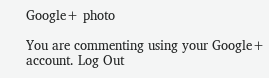Google+ photo

You are commenting using your Google+ account. Log Out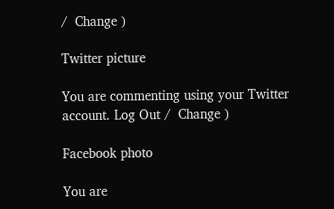/  Change )

Twitter picture

You are commenting using your Twitter account. Log Out /  Change )

Facebook photo

You are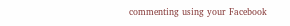commenting using your Facebook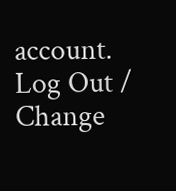account. Log Out /  Change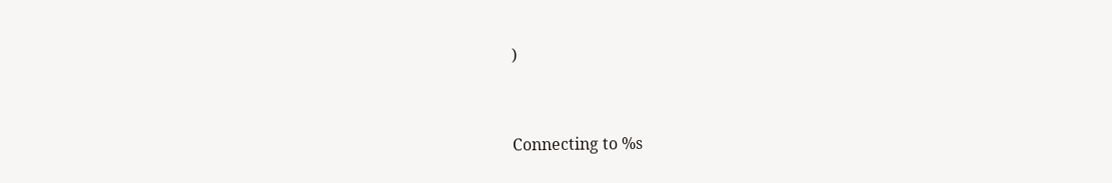)


Connecting to %s